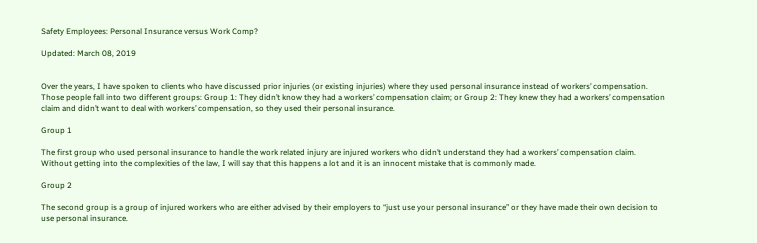Safety Employees: Personal Insurance versus Work Comp?

Updated: March 08, 2019


Over the years, I have spoken to clients who have discussed prior injuries (or existing injuries) where they used personal insurance instead of workers’ compensation.  Those people fall into two different groups: Group 1: They didn’t know they had a workers’ compensation claim; or Group 2: They knew they had a workers’ compensation claim and didn’t want to deal with workers’ compensation, so they used their personal insurance.

Group 1

The first group who used personal insurance to handle the work related injury are injured workers who didn’t understand they had a workers’ compensation claim.  Without getting into the complexities of the law, I will say that this happens a lot and it is an innocent mistake that is commonly made.

Group 2

The second group is a group of injured workers who are either advised by their employers to “just use your personal insurance” or they have made their own decision to use personal insurance.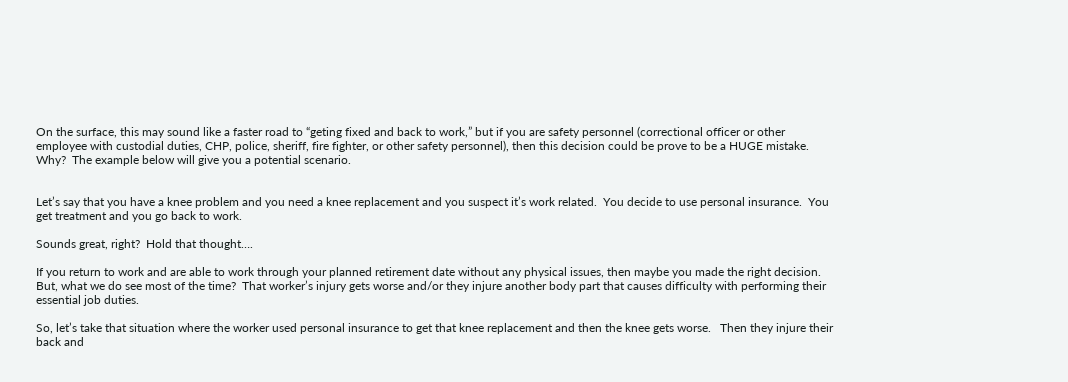On the surface, this may sound like a faster road to “geting fixed and back to work,” but if you are safety personnel (correctional officer or other employee with custodial duties, CHP, police, sheriff, fire fighter, or other safety personnel), then this decision could be prove to be a HUGE mistake.  Why?  The example below will give you a potential scenario.


Let’s say that you have a knee problem and you need a knee replacement and you suspect it’s work related.  You decide to use personal insurance.  You get treatment and you go back to work.

Sounds great, right?  Hold that thought….

If you return to work and are able to work through your planned retirement date without any physical issues, then maybe you made the right decision. But, what we do see most of the time?  That worker’s injury gets worse and/or they injure another body part that causes difficulty with performing their essential job duties.

So, let’s take that situation where the worker used personal insurance to get that knee replacement and then the knee gets worse.   Then they injure their back and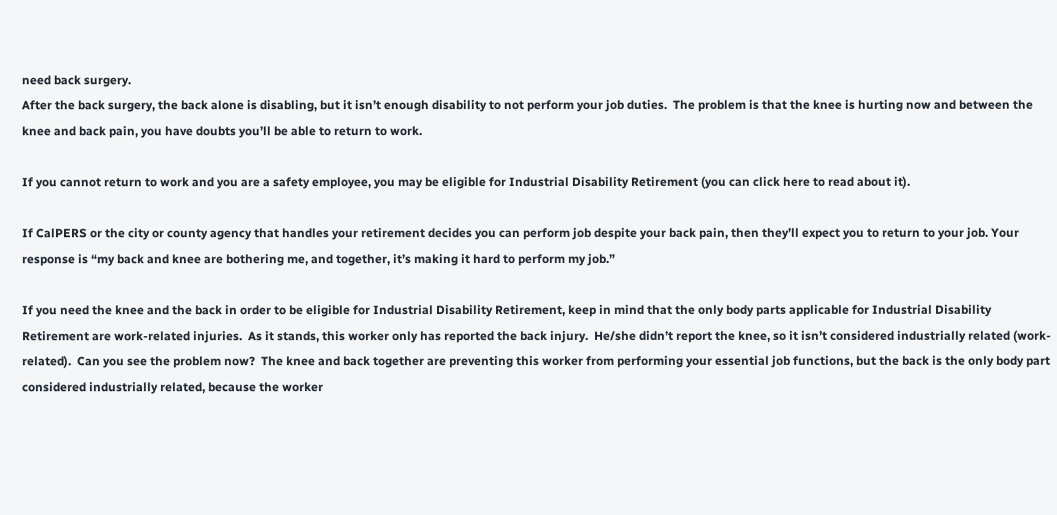need back surgery.
After the back surgery, the back alone is disabling, but it isn’t enough disability to not perform your job duties.  The problem is that the knee is hurting now and between the knee and back pain, you have doubts you’ll be able to return to work.

If you cannot return to work and you are a safety employee, you may be eligible for Industrial Disability Retirement (you can click here to read about it).

If CalPERS or the city or county agency that handles your retirement decides you can perform job despite your back pain, then they’ll expect you to return to your job. Your response is “my back and knee are bothering me, and together, it’s making it hard to perform my job.”

If you need the knee and the back in order to be eligible for Industrial Disability Retirement, keep in mind that the only body parts applicable for Industrial Disability Retirement are work-related injuries.  As it stands, this worker only has reported the back injury.  He/she didn’t report the knee, so it isn’t considered industrially related (work-related).  Can you see the problem now?  The knee and back together are preventing this worker from performing your essential job functions, but the back is the only body part considered industrially related, because the worker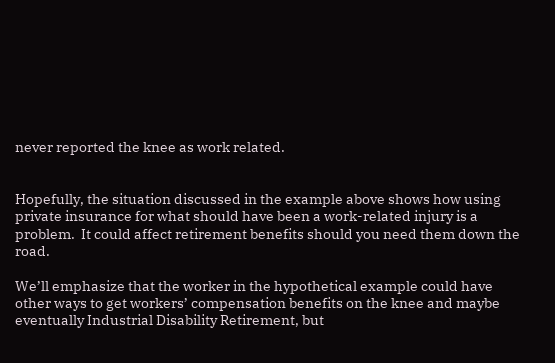never reported the knee as work related.


Hopefully, the situation discussed in the example above shows how using private insurance for what should have been a work-related injury is a problem.  It could affect retirement benefits should you need them down the road.

We’ll emphasize that the worker in the hypothetical example could have other ways to get workers’ compensation benefits on the knee and maybe eventually Industrial Disability Retirement, but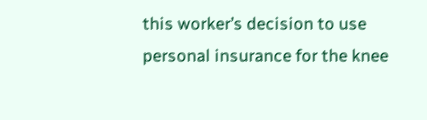this worker’s decision to use personal insurance for the knee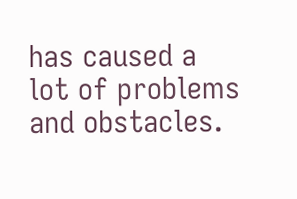has caused a lot of problems and obstacles.